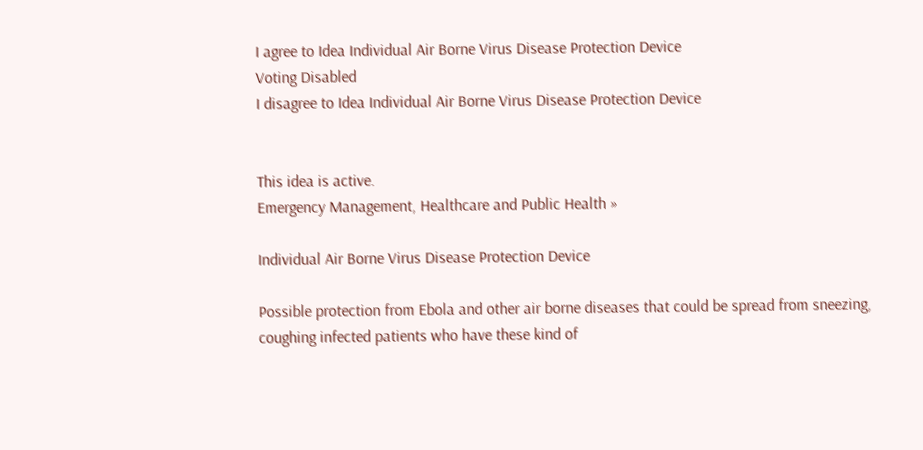I agree to Idea Individual Air Borne Virus Disease Protection Device
Voting Disabled
I disagree to Idea Individual Air Borne Virus Disease Protection Device


This idea is active.
Emergency Management, Healthcare and Public Health »

Individual Air Borne Virus Disease Protection Device

Possible protection from Ebola and other air borne diseases that could be spread from sneezing, coughing infected patients who have these kind of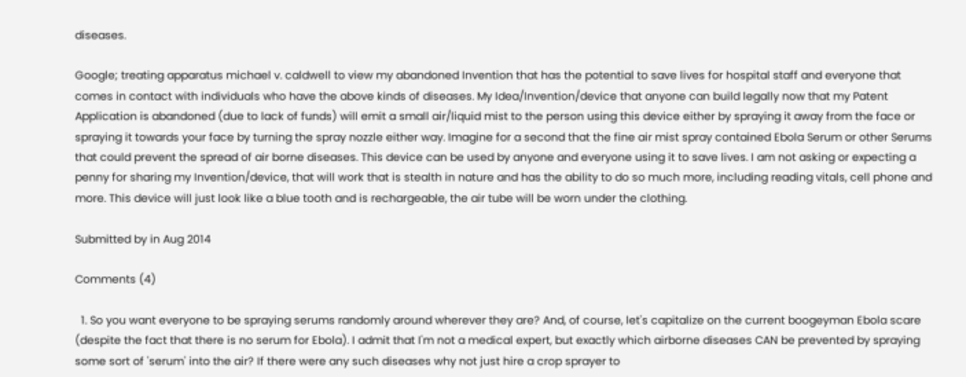diseases.

Google; treating apparatus michael v. caldwell to view my abandoned Invention that has the potential to save lives for hospital staff and everyone that comes in contact with individuals who have the above kinds of diseases. My Idea/Invention/device that anyone can build legally now that my Patent Application is abandoned (due to lack of funds) will emit a small air/liquid mist to the person using this device either by spraying it away from the face or spraying it towards your face by turning the spray nozzle either way. Imagine for a second that the fine air mist spray contained Ebola Serum or other Serums that could prevent the spread of air borne diseases. This device can be used by anyone and everyone using it to save lives. I am not asking or expecting a penny for sharing my Invention/device, that will work that is stealth in nature and has the ability to do so much more, including reading vitals, cell phone and more. This device will just look like a blue tooth and is rechargeable, the air tube will be worn under the clothing.

Submitted by in Aug 2014

Comments (4)

  1. So you want everyone to be spraying serums randomly around wherever they are? And, of course, let's capitalize on the current boogeyman Ebola scare (despite the fact that there is no serum for Ebola). I admit that I'm not a medical expert, but exactly which airborne diseases CAN be prevented by spraying some sort of 'serum' into the air? If there were any such diseases why not just hire a crop sprayer to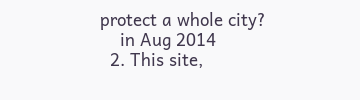protect a whole city?
    in Aug 2014
  2. This site,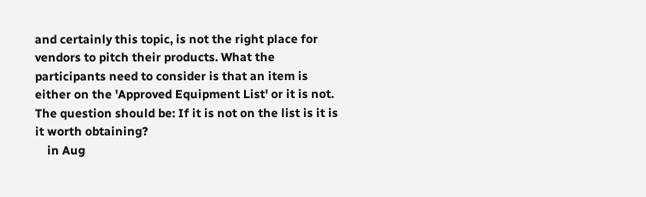and certainly this topic, is not the right place for vendors to pitch their products. What the participants need to consider is that an item is either on the 'Approved Equipment List' or it is not. The question should be: If it is not on the list is it is it worth obtaining?
    in Aug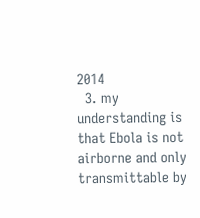2014
  3. my understanding is that Ebola is not airborne and only transmittable by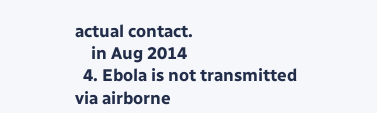actual contact.
    in Aug 2014
  4. Ebola is not transmitted via airborne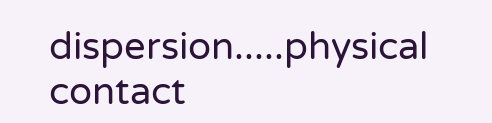dispersion.....physical contact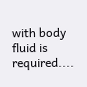with body fluid is required....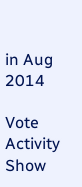in Aug 2014

Vote Activity Show